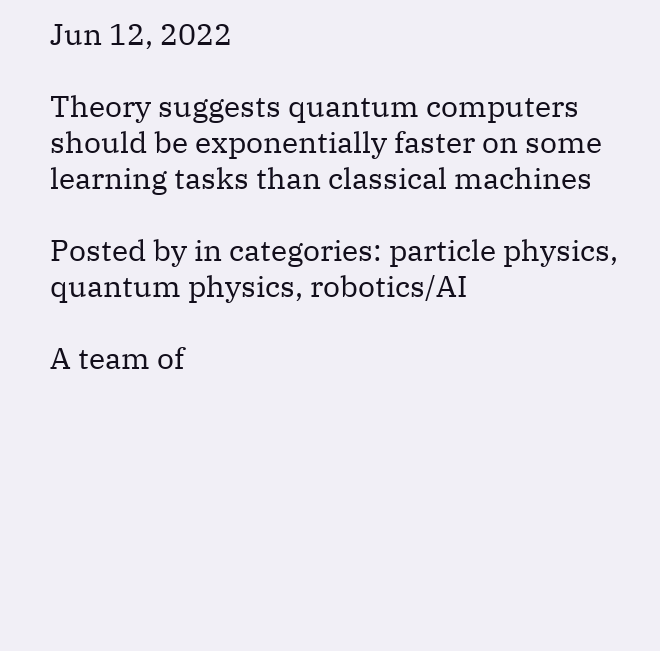Jun 12, 2022

Theory suggests quantum computers should be exponentially faster on some learning tasks than classical machines

Posted by in categories: particle physics, quantum physics, robotics/AI

A team of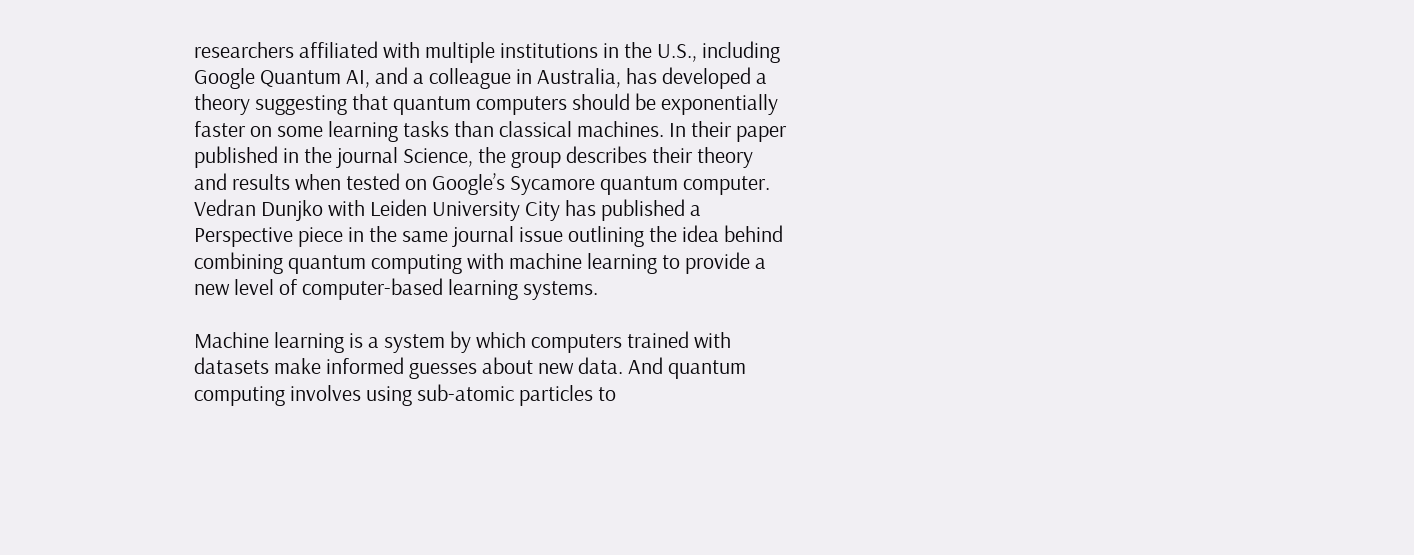researchers affiliated with multiple institutions in the U.S., including Google Quantum AI, and a colleague in Australia, has developed a theory suggesting that quantum computers should be exponentially faster on some learning tasks than classical machines. In their paper published in the journal Science, the group describes their theory and results when tested on Google’s Sycamore quantum computer. Vedran Dunjko with Leiden University City has published a Perspective piece in the same journal issue outlining the idea behind combining quantum computing with machine learning to provide a new level of computer-based learning systems.

Machine learning is a system by which computers trained with datasets make informed guesses about new data. And quantum computing involves using sub-atomic particles to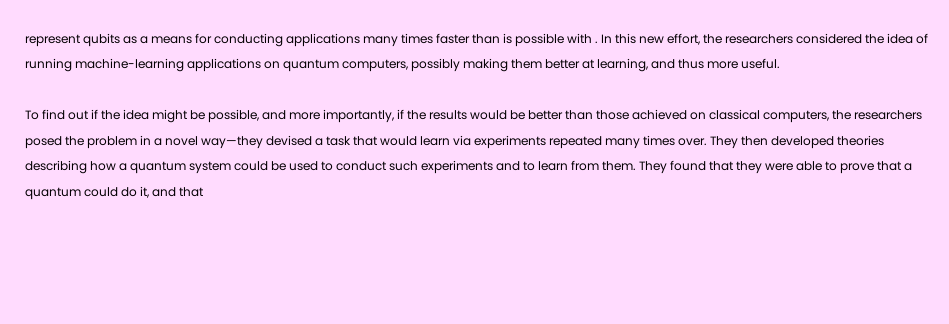represent qubits as a means for conducting applications many times faster than is possible with . In this new effort, the researchers considered the idea of running machine-learning applications on quantum computers, possibly making them better at learning, and thus more useful.

To find out if the idea might be possible, and more importantly, if the results would be better than those achieved on classical computers, the researchers posed the problem in a novel way—they devised a task that would learn via experiments repeated many times over. They then developed theories describing how a quantum system could be used to conduct such experiments and to learn from them. They found that they were able to prove that a quantum could do it, and that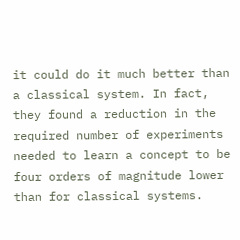it could do it much better than a classical system. In fact, they found a reduction in the required number of experiments needed to learn a concept to be four orders of magnitude lower than for classical systems.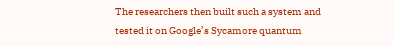The researchers then built such a system and tested it on Google’s Sycamore quantum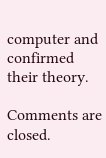computer and confirmed their theory.

Comments are closed.